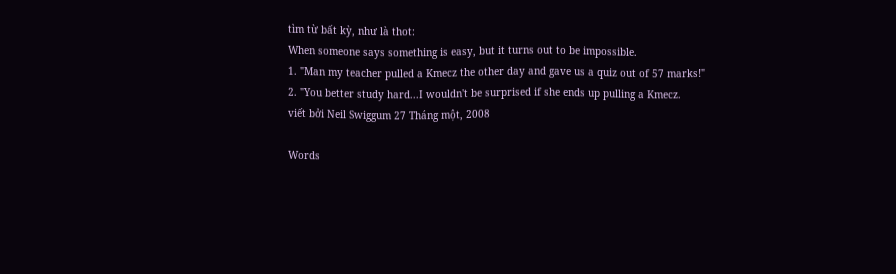tìm từ bất kỳ, như là thot:
When someone says something is easy, but it turns out to be impossible.
1. "Man my teacher pulled a Kmecz the other day and gave us a quiz out of 57 marks!"
2. "You better study hard...I wouldn't be surprised if she ends up pulling a Kmecz.
viết bởi Neil Swiggum 27 Tháng một, 2008

Words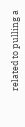related to pulling a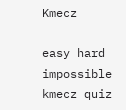Kmecz

easy hard impossible kmecz quiz